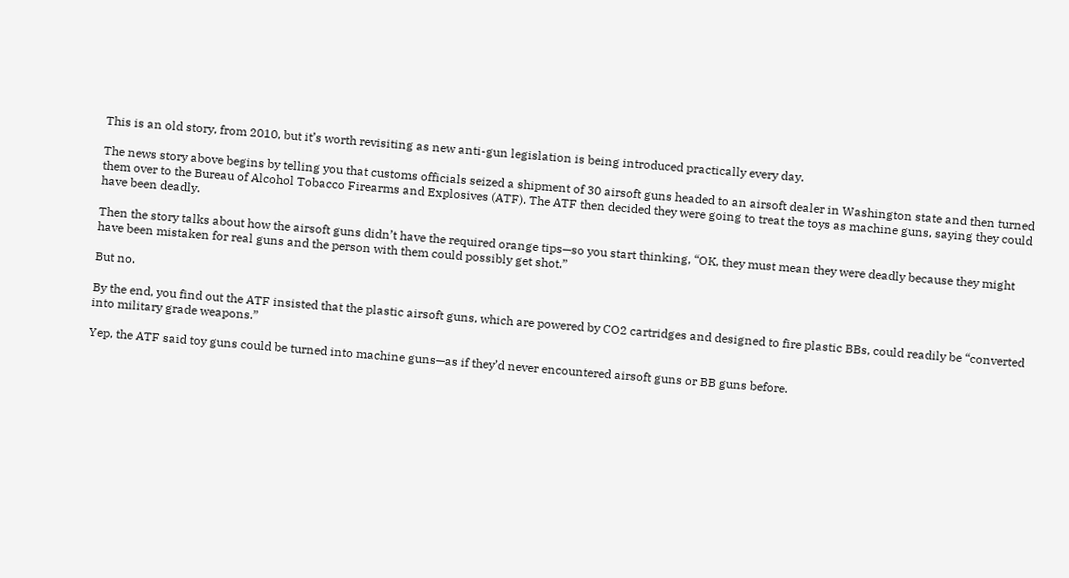This is an old story, from 2010, but it’s worth revisiting as new anti-gun legislation is being introduced practically every day.

The news story above begins by telling you that customs officials seized a shipment of 30 airsoft guns headed to an airsoft dealer in Washington state and then turned them over to the Bureau of Alcohol Tobacco Firearms and Explosives (ATF). The ATF then decided they were going to treat the toys as machine guns, saying they could have been deadly.

Then the story talks about how the airsoft guns didn’t have the required orange tips—so you start thinking, “OK, they must mean they were deadly because they might have been mistaken for real guns and the person with them could possibly get shot.”

But no.

By the end, you find out the ATF insisted that the plastic airsoft guns, which are powered by CO2 cartridges and designed to fire plastic BBs, could readily be “converted into military grade weapons.”

Yep, the ATF said toy guns could be turned into machine guns—as if they’d never encountered airsoft guns or BB guns before.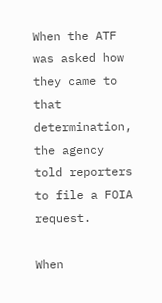When the ATF was asked how they came to that determination, the agency told reporters to file a FOIA request.

When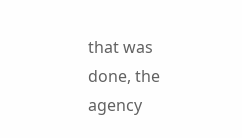that was done, the agency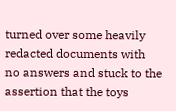turned over some heavily redacted documents with no answers and stuck to the assertion that the toys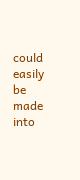could easily be made into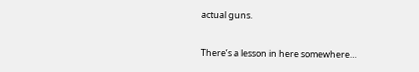actual guns.

There’s a lesson in here somewhere…